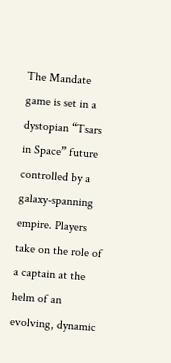The Mandate game is set in a dystopian “Tsars in Space” future controlled by a galaxy-spanning empire. Players take on the role of a captain at the helm of an evolving, dynamic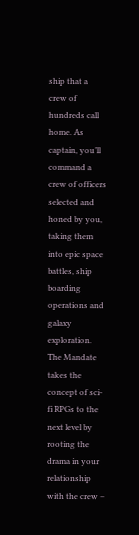ship that a crew of hundreds call home. As captain, you’ll command a crew of officers selected and honed by you, taking them into epic space battles, ship boarding operations and galaxy exploration. The Mandate takes the concept of sci-fi RPGs to the next level by rooting the drama in your relationship with the crew –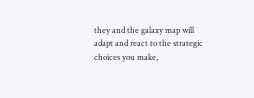they and the galaxy map will adapt and react to the strategic choices you make,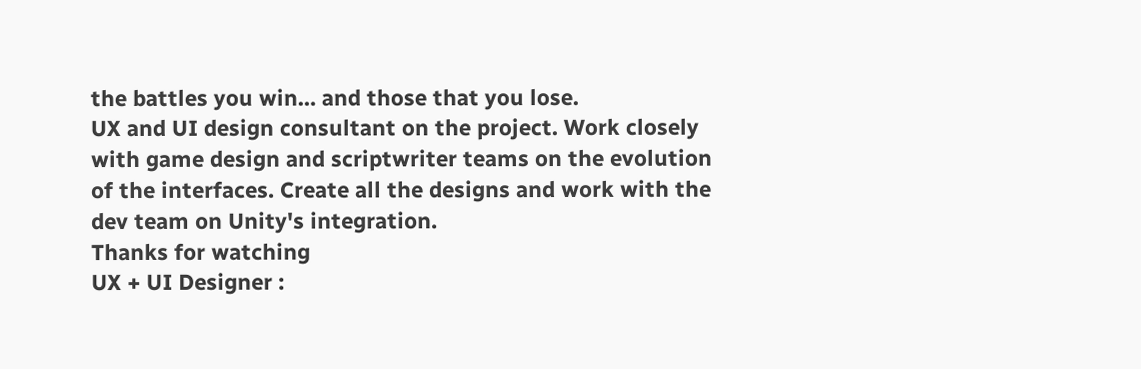the battles you win… and those that you lose.
UX and UI design consultant on the project. Work closely with game design and scriptwriter teams on the evolution of the interfaces. Create all the designs and work with the dev team on Unity's integration.
Thanks for watching
UX + UI Designer :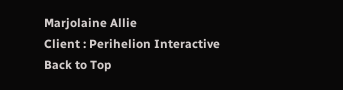Marjolaine Allie
Client : Perihelion Interactive
Back to Top